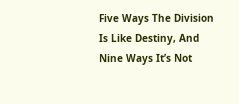Five Ways The Division Is Like Destiny, And Nine Ways It’s Not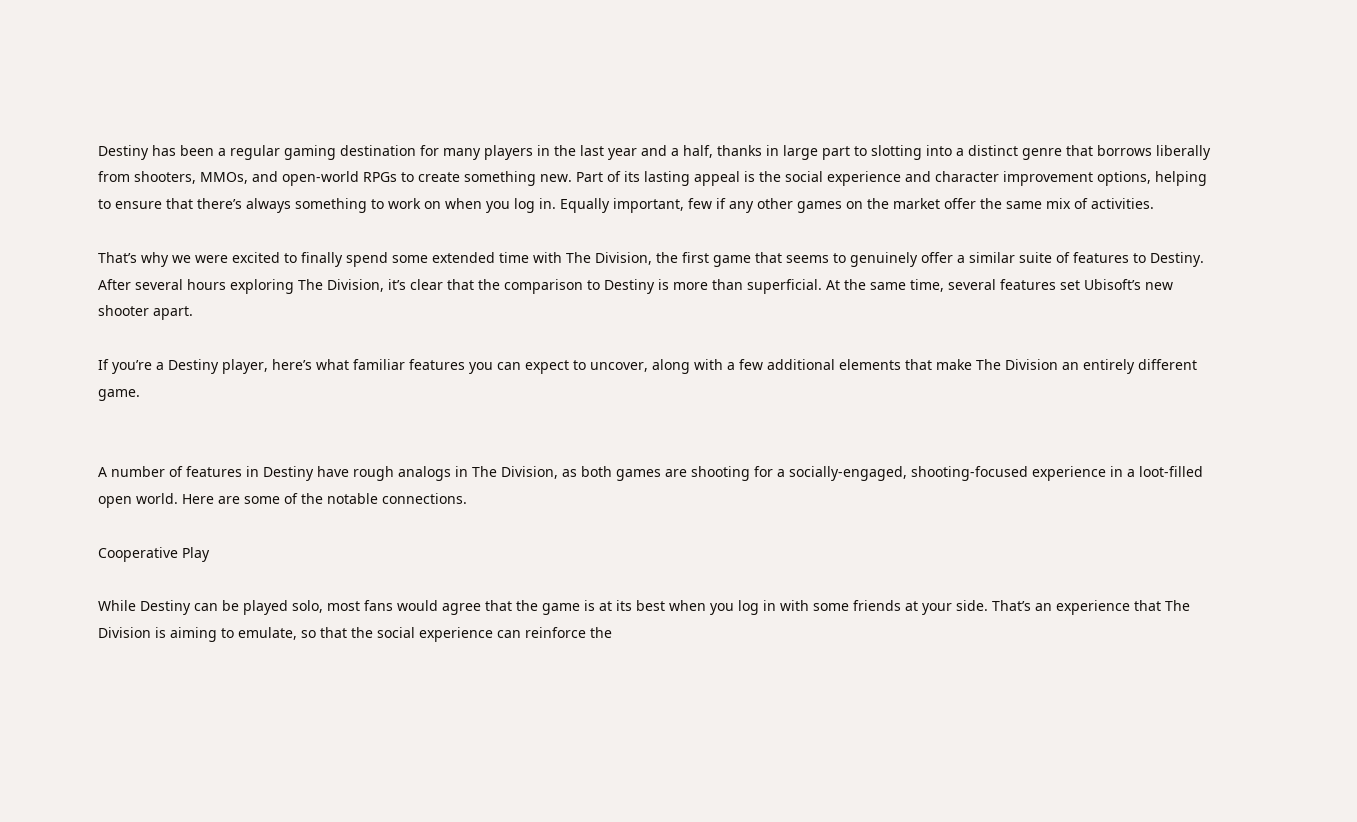Destiny has been a regular gaming destination for many players in the last year and a half, thanks in large part to slotting into a distinct genre that borrows liberally from shooters, MMOs, and open-world RPGs to create something new. Part of its lasting appeal is the social experience and character improvement options, helping to ensure that there’s always something to work on when you log in. Equally important, few if any other games on the market offer the same mix of activities.

That’s why we were excited to finally spend some extended time with The Division, the first game that seems to genuinely offer a similar suite of features to Destiny. After several hours exploring The Division, it’s clear that the comparison to Destiny is more than superficial. At the same time, several features set Ubisoft’s new shooter apart.

If you’re a Destiny player, here’s what familiar features you can expect to uncover, along with a few additional elements that make The Division an entirely different game.


A number of features in Destiny have rough analogs in The Division, as both games are shooting for a socially-engaged, shooting-focused experience in a loot-filled open world. Here are some of the notable connections.

Cooperative Play

While Destiny can be played solo, most fans would agree that the game is at its best when you log in with some friends at your side. That’s an experience that The Division is aiming to emulate, so that the social experience can reinforce the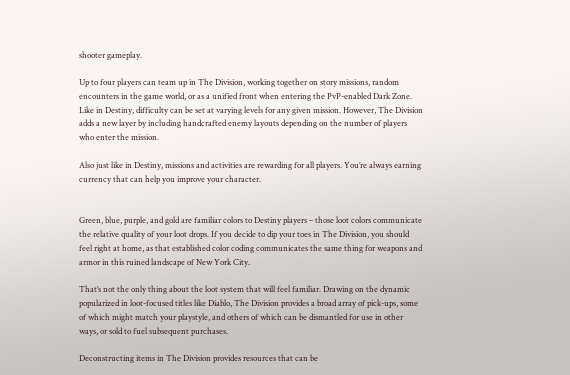shooter gameplay.

Up to four players can team up in The Division, working together on story missions, random encounters in the game world, or as a unified front when entering the PvP-enabled Dark Zone. Like in Destiny, difficulty can be set at varying levels for any given mission. However, The Division adds a new layer by including handcrafted enemy layouts depending on the number of players who enter the mission.

Also just like in Destiny, missions and activities are rewarding for all players. You’re always earning currency that can help you improve your character.


Green, blue, purple, and gold are familiar colors to Destiny players – those loot colors communicate the relative quality of your loot drops. If you decide to dip your toes in The Division, you should feel right at home, as that established color coding communicates the same thing for weapons and armor in this ruined landscape of New York City.

That’s not the only thing about the loot system that will feel familiar. Drawing on the dynamic popularized in loot-focused titles like Diablo, The Division provides a broad array of pick-ups, some of which might match your playstyle, and others of which can be dismantled for use in other ways, or sold to fuel subsequent purchases.

Deconstructing items in The Division provides resources that can be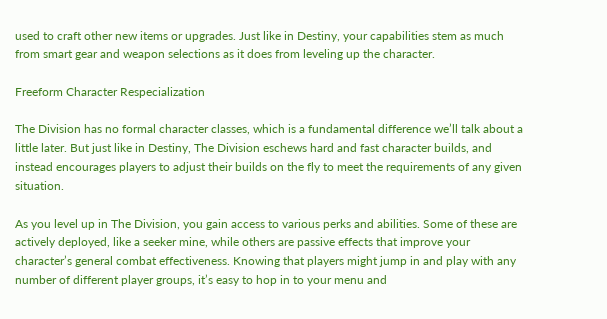used to craft other new items or upgrades. Just like in Destiny, your capabilities stem as much from smart gear and weapon selections as it does from leveling up the character.

Freeform Character Respecialization

The Division has no formal character classes, which is a fundamental difference we’ll talk about a little later. But just like in Destiny, The Division eschews hard and fast character builds, and instead encourages players to adjust their builds on the fly to meet the requirements of any given situation.

As you level up in The Division, you gain access to various perks and abilities. Some of these are actively deployed, like a seeker mine, while others are passive effects that improve your character’s general combat effectiveness. Knowing that players might jump in and play with any number of different player groups, it’s easy to hop in to your menu and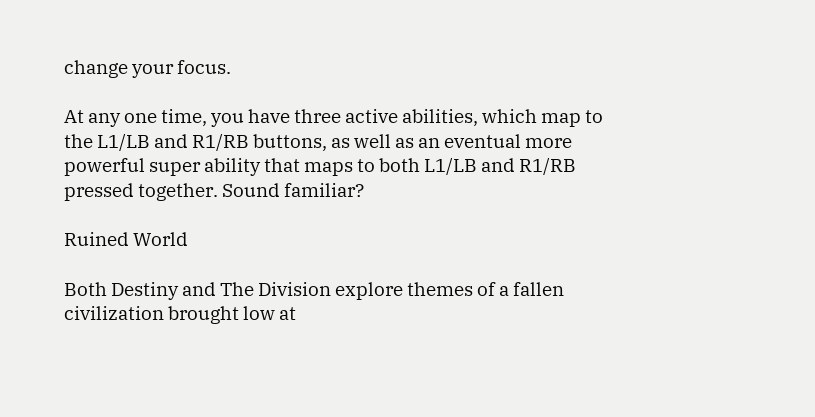change your focus.

At any one time, you have three active abilities, which map to the L1/LB and R1/RB buttons, as well as an eventual more powerful super ability that maps to both L1/LB and R1/RB pressed together. Sound familiar?

Ruined World

Both Destiny and The Division explore themes of a fallen civilization brought low at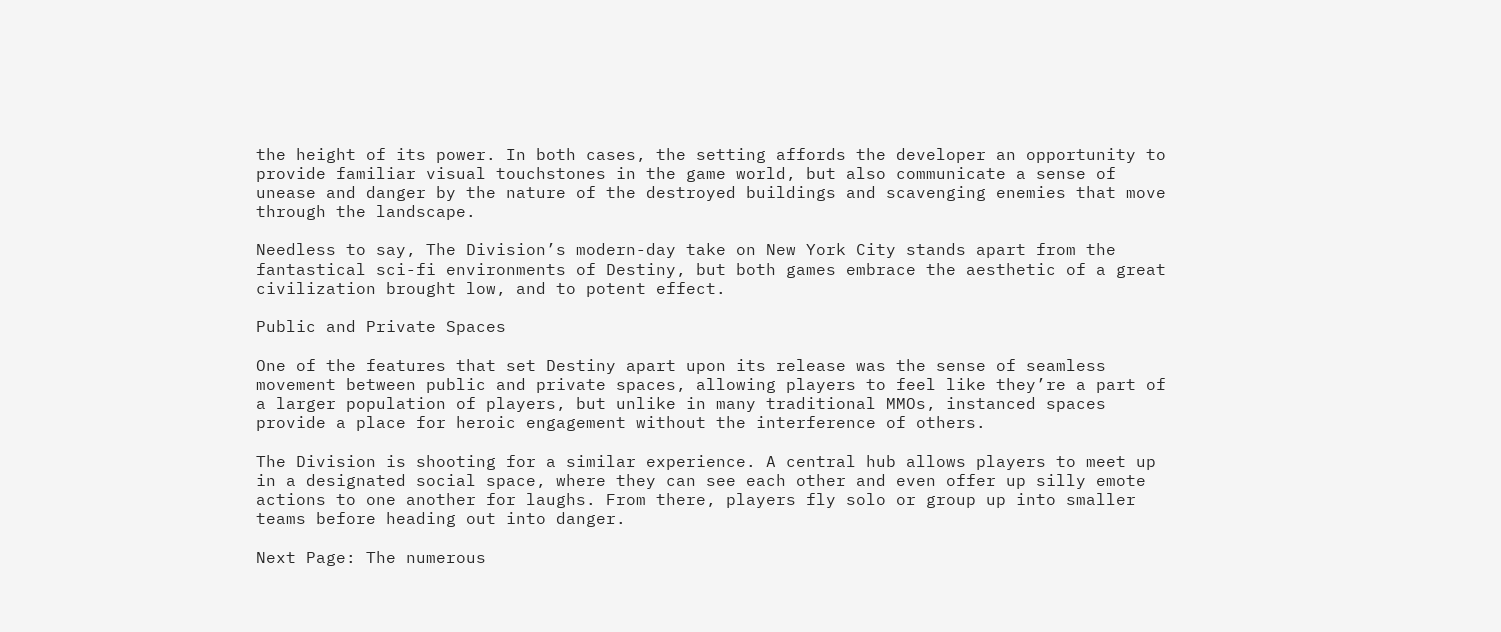the height of its power. In both cases, the setting affords the developer an opportunity to provide familiar visual touchstones in the game world, but also communicate a sense of unease and danger by the nature of the destroyed buildings and scavenging enemies that move through the landscape.

Needless to say, The Division’s modern-day take on New York City stands apart from the fantastical sci-fi environments of Destiny, but both games embrace the aesthetic of a great civilization brought low, and to potent effect.

Public and Private Spaces

One of the features that set Destiny apart upon its release was the sense of seamless movement between public and private spaces, allowing players to feel like they’re a part of a larger population of players, but unlike in many traditional MMOs, instanced spaces provide a place for heroic engagement without the interference of others.

The Division is shooting for a similar experience. A central hub allows players to meet up in a designated social space, where they can see each other and even offer up silly emote actions to one another for laughs. From there, players fly solo or group up into smaller teams before heading out into danger.

Next Page: The numerous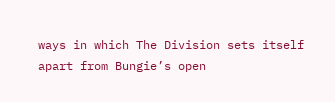ways in which The Division sets itself apart from Bungie’s open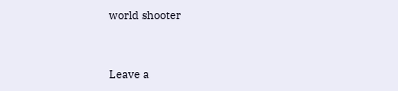world shooter


Leave a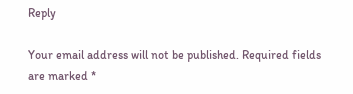Reply

Your email address will not be published. Required fields are marked *